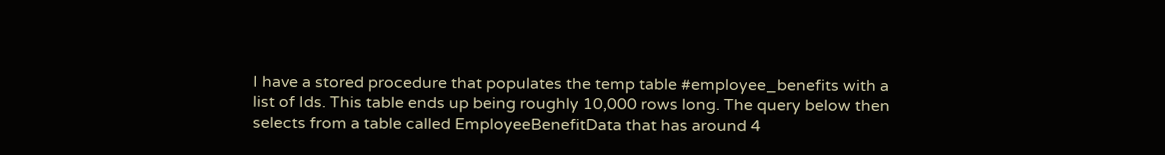I have a stored procedure that populates the temp table #employee_benefits with a list of Ids. This table ends up being roughly 10,000 rows long. The query below then selects from a table called EmployeeBenefitData that has around 4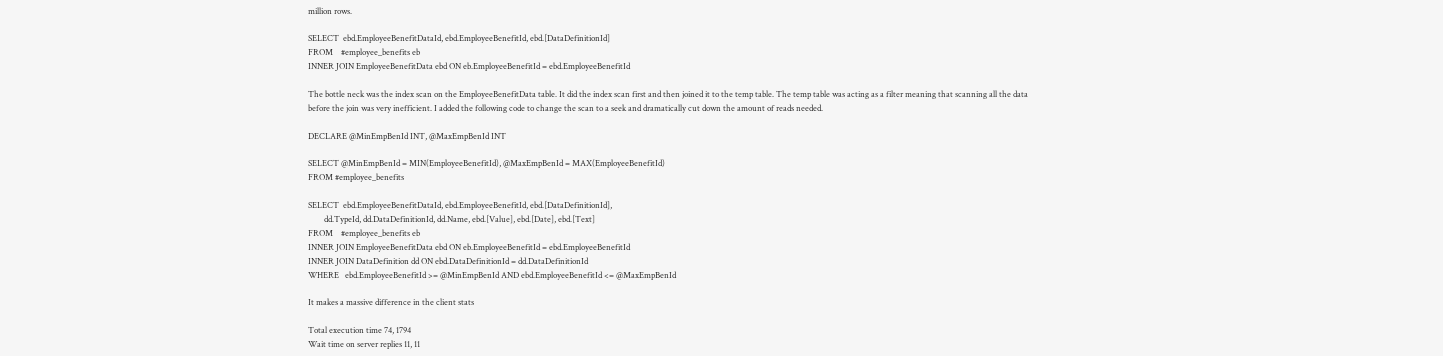million rows.

SELECT  ebd.EmployeeBenefitDataId, ebd.EmployeeBenefitId, ebd.[DataDefinitionId]
FROM    #employee_benefits eb
INNER JOIN EmployeeBenefitData ebd ON eb.EmployeeBenefitId = ebd.EmployeeBenefitId

The bottle neck was the index scan on the EmployeeBenefitData table. It did the index scan first and then joined it to the temp table. The temp table was acting as a filter meaning that scanning all the data before the join was very inefficient. I added the following code to change the scan to a seek and dramatically cut down the amount of reads needed.

DECLARE @MinEmpBenId INT, @MaxEmpBenId INT

SELECT @MinEmpBenId = MIN(EmployeeBenefitId), @MaxEmpBenId = MAX(EmployeeBenefitId)
FROM #employee_benefits

SELECT  ebd.EmployeeBenefitDataId, ebd.EmployeeBenefitId, ebd.[DataDefinitionId],
        dd.TypeId, dd.DataDefinitionId, dd.Name, ebd.[Value], ebd.[Date], ebd.[Text]
FROM    #employee_benefits eb
INNER JOIN EmployeeBenefitData ebd ON eb.EmployeeBenefitId = ebd.EmployeeBenefitId
INNER JOIN DataDefinition dd ON ebd.DataDefinitionId = dd.DataDefinitionId
WHERE   ebd.EmployeeBenefitId >= @MinEmpBenId AND ebd.EmployeeBenefitId <= @MaxEmpBenId

It makes a massive difference in the client stats

Total execution time 74, 1794
Wait time on server replies 11, 11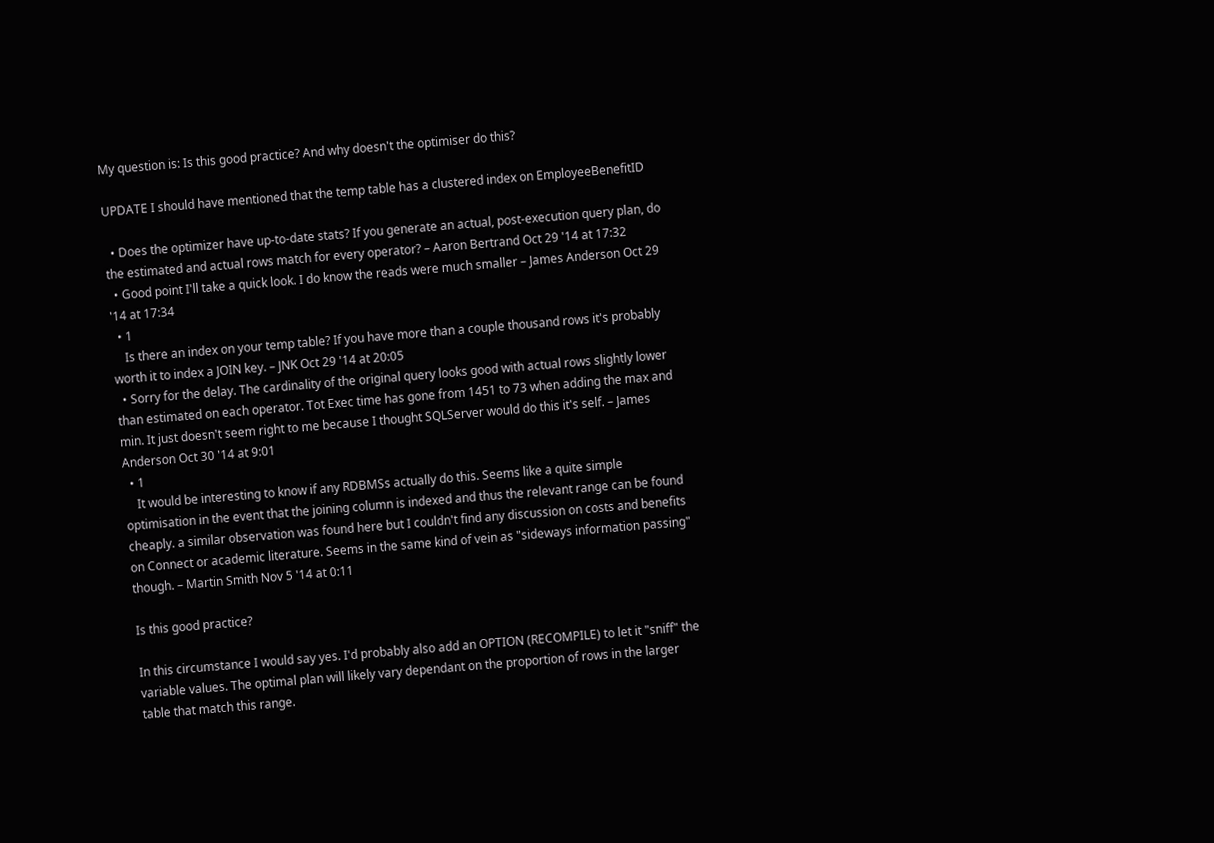My question is: Is this good practice? And why doesn't the optimiser do this?

UPDATE I should have mentioned that the temp table has a clustered index on EmployeeBenefitID

  • Does the optimizer have up-to-date stats? If you generate an actual, post-execution query plan, do the estimated and actual rows match for every operator? – Aaron Bertrand Oct 29 '14 at 17:32
  • Good point I'll take a quick look. I do know the reads were much smaller – James Anderson Oct 29 '14 at 17:34
  • 1
    Is there an index on your temp table? If you have more than a couple thousand rows it's probably worth it to index a JOIN key. – JNK Oct 29 '14 at 20:05
  • Sorry for the delay. The cardinality of the original query looks good with actual rows slightly lower than estimated on each operator. Tot Exec time has gone from 1451 to 73 when adding the max and min. It just doesn't seem right to me because I thought SQLServer would do this it's self. – James Anderson Oct 30 '14 at 9:01
  • 1
    It would be interesting to know if any RDBMSs actually do this. Seems like a quite simple optimisation in the event that the joining column is indexed and thus the relevant range can be found cheaply. a similar observation was found here but I couldn't find any discussion on costs and benefits on Connect or academic literature. Seems in the same kind of vein as "sideways information passing" though. – Martin Smith Nov 5 '14 at 0:11

Is this good practice?

In this circumstance I would say yes. I'd probably also add an OPTION (RECOMPILE) to let it "sniff" the variable values. The optimal plan will likely vary dependant on the proportion of rows in the larger table that match this range.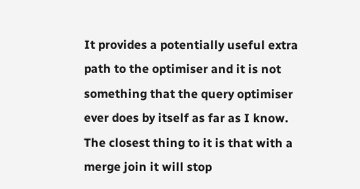It provides a potentially useful extra path to the optimiser and it is not something that the query optimiser ever does by itself as far as I know. The closest thing to it is that with a merge join it will stop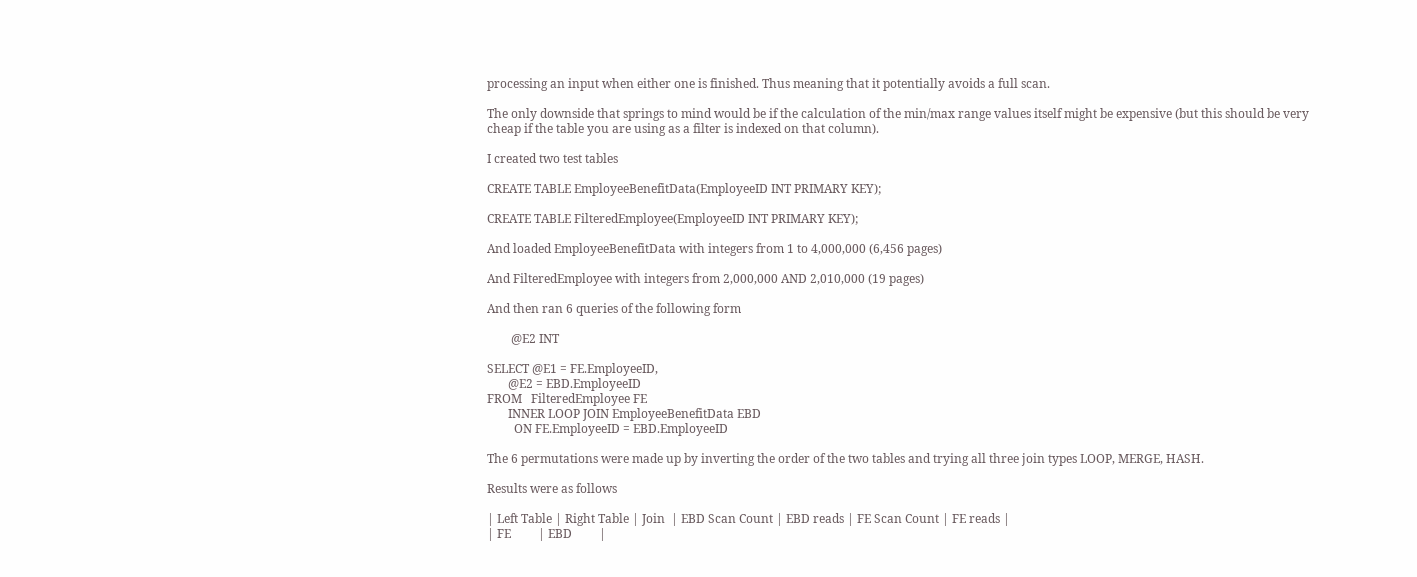processing an input when either one is finished. Thus meaning that it potentially avoids a full scan.

The only downside that springs to mind would be if the calculation of the min/max range values itself might be expensive (but this should be very cheap if the table you are using as a filter is indexed on that column).

I created two test tables

CREATE TABLE EmployeeBenefitData(EmployeeID INT PRIMARY KEY);

CREATE TABLE FilteredEmployee(EmployeeID INT PRIMARY KEY);

And loaded EmployeeBenefitData with integers from 1 to 4,000,000 (6,456 pages)

And FilteredEmployee with integers from 2,000,000 AND 2,010,000 (19 pages)

And then ran 6 queries of the following form

        @E2 INT

SELECT @E1 = FE.EmployeeID,
       @E2 = EBD.EmployeeID
FROM   FilteredEmployee FE
       INNER LOOP JOIN EmployeeBenefitData EBD
         ON FE.EmployeeID = EBD.EmployeeID

The 6 permutations were made up by inverting the order of the two tables and trying all three join types LOOP, MERGE, HASH.

Results were as follows

| Left Table | Right Table | Join  | EBD Scan Count | EBD reads | FE Scan Count | FE reads |
| FE         | EBD         |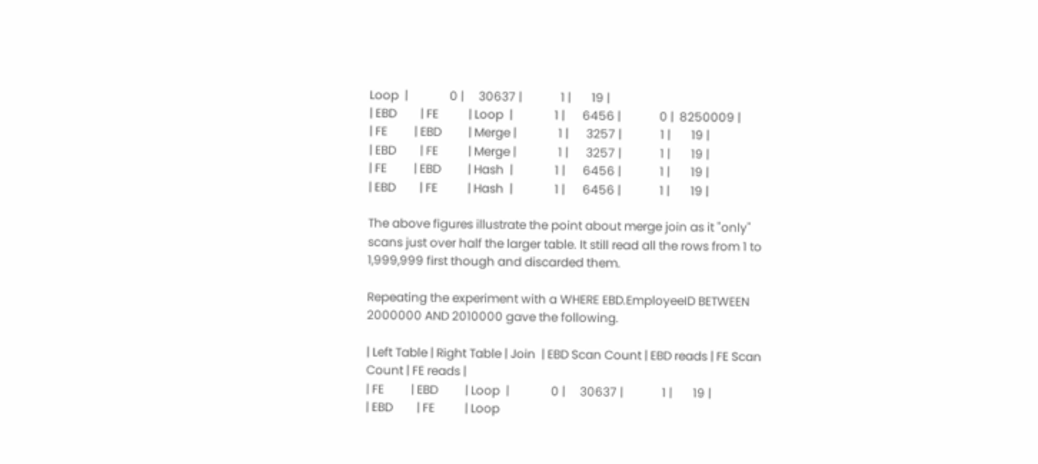Loop  |              0 |     30637 |             1 |       19 |
| EBD        | FE          | Loop  |              1 |      6456 |             0 |  8250009 |
| FE         | EBD         | Merge |              1 |      3257 |             1 |       19 |
| EBD        | FE          | Merge |              1 |      3257 |             1 |       19 |
| FE         | EBD         | Hash  |              1 |      6456 |             1 |       19 |
| EBD        | FE          | Hash  |              1 |      6456 |             1 |       19 |

The above figures illustrate the point about merge join as it "only" scans just over half the larger table. It still read all the rows from 1 to 1,999,999 first though and discarded them.

Repeating the experiment with a WHERE EBD.EmployeeID BETWEEN 2000000 AND 2010000 gave the following.

| Left Table | Right Table | Join  | EBD Scan Count | EBD reads | FE Scan Count | FE reads |
| FE         | EBD         | Loop  |              0 |     30637 |             1 |       19 |
| EBD        | FE          | Loop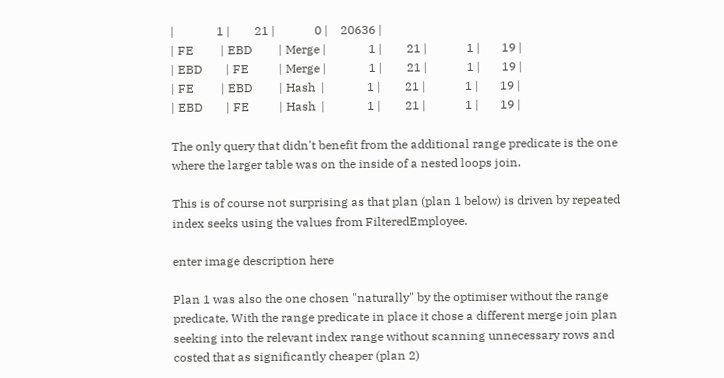|              1 |        21 |             0 |    20636 |
| FE         | EBD         | Merge |              1 |        21 |             1 |       19 |
| EBD        | FE          | Merge |              1 |        21 |             1 |       19 |
| FE         | EBD         | Hash  |              1 |        21 |             1 |       19 |
| EBD        | FE          | Hash  |              1 |        21 |             1 |       19 |

The only query that didn't benefit from the additional range predicate is the one where the larger table was on the inside of a nested loops join.

This is of course not surprising as that plan (plan 1 below) is driven by repeated index seeks using the values from FilteredEmployee.

enter image description here

Plan 1 was also the one chosen "naturally" by the optimiser without the range predicate. With the range predicate in place it chose a different merge join plan seeking into the relevant index range without scanning unnecessary rows and costed that as significantly cheaper (plan 2)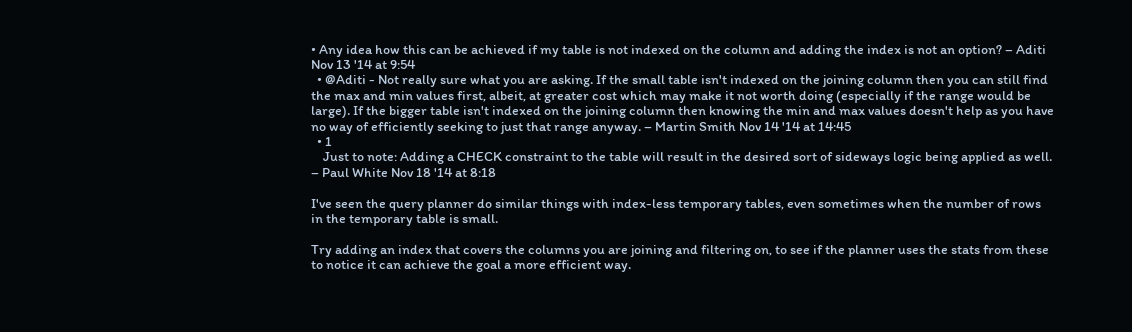• Any idea how this can be achieved if my table is not indexed on the column and adding the index is not an option? – Aditi Nov 13 '14 at 9:54
  • @Aditi - Not really sure what you are asking. If the small table isn't indexed on the joining column then you can still find the max and min values first, albeit, at greater cost which may make it not worth doing (especially if the range would be large). If the bigger table isn't indexed on the joining column then knowing the min and max values doesn't help as you have no way of efficiently seeking to just that range anyway. – Martin Smith Nov 14 '14 at 14:45
  • 1
    Just to note: Adding a CHECK constraint to the table will result in the desired sort of sideways logic being applied as well. – Paul White Nov 18 '14 at 8:18

I've seen the query planner do similar things with index-less temporary tables, even sometimes when the number of rows in the temporary table is small.

Try adding an index that covers the columns you are joining and filtering on, to see if the planner uses the stats from these to notice it can achieve the goal a more efficient way.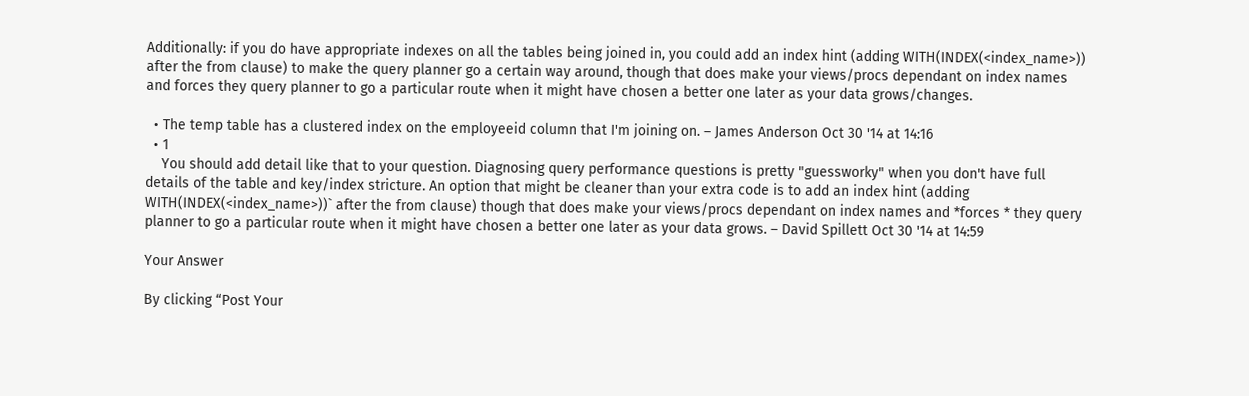Additionally: if you do have appropriate indexes on all the tables being joined in, you could add an index hint (adding WITH(INDEX(<index_name>)) after the from clause) to make the query planner go a certain way around, though that does make your views/procs dependant on index names and forces they query planner to go a particular route when it might have chosen a better one later as your data grows/changes.

  • The temp table has a clustered index on the employeeid column that I'm joining on. – James Anderson Oct 30 '14 at 14:16
  • 1
    You should add detail like that to your question. Diagnosing query performance questions is pretty "guessworky" when you don't have full details of the table and key/index stricture. An option that might be cleaner than your extra code is to add an index hint (adding WITH(INDEX(<index_name>))` after the from clause) though that does make your views/procs dependant on index names and *forces * they query planner to go a particular route when it might have chosen a better one later as your data grows. – David Spillett Oct 30 '14 at 14:59

Your Answer

By clicking “Post Your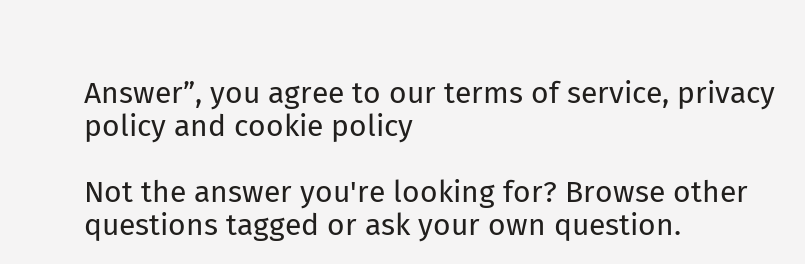Answer”, you agree to our terms of service, privacy policy and cookie policy

Not the answer you're looking for? Browse other questions tagged or ask your own question.